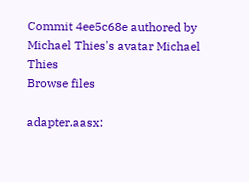Commit 4ee5c68e authored by Michael Thies's avatar Michael Thies
Browse files

adapter.aasx: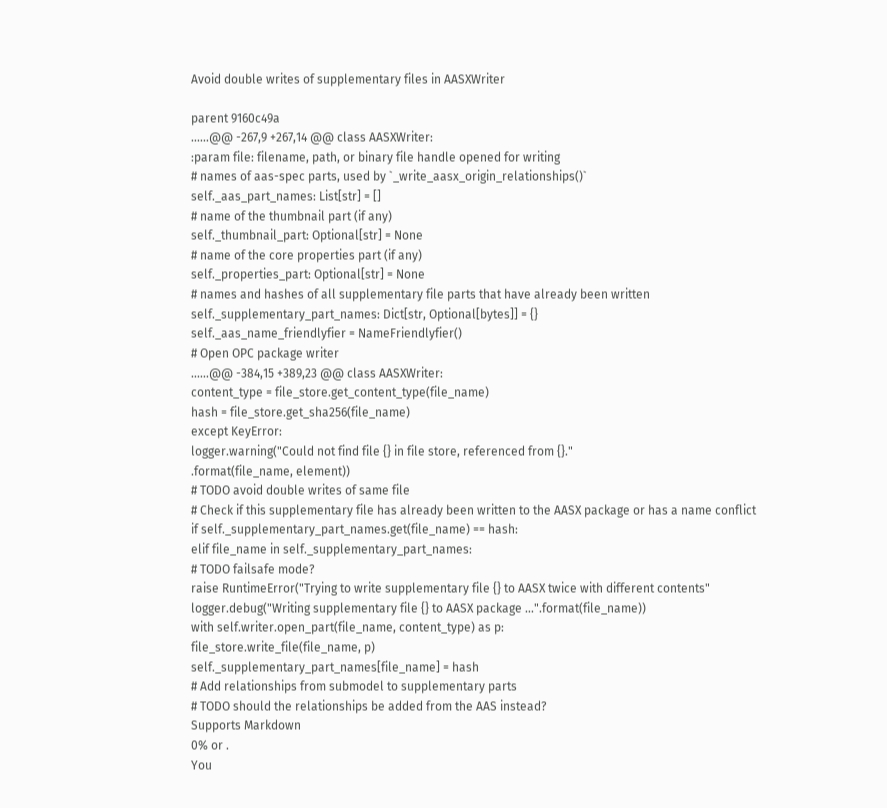Avoid double writes of supplementary files in AASXWriter

parent 9160c49a
......@@ -267,9 +267,14 @@ class AASXWriter:
:param file: filename, path, or binary file handle opened for writing
# names of aas-spec parts, used by `_write_aasx_origin_relationships()`
self._aas_part_names: List[str] = []
# name of the thumbnail part (if any)
self._thumbnail_part: Optional[str] = None
# name of the core properties part (if any)
self._properties_part: Optional[str] = None
# names and hashes of all supplementary file parts that have already been written
self._supplementary_part_names: Dict[str, Optional[bytes]] = {}
self._aas_name_friendlyfier = NameFriendlyfier()
# Open OPC package writer
......@@ -384,15 +389,23 @@ class AASXWriter:
content_type = file_store.get_content_type(file_name)
hash = file_store.get_sha256(file_name)
except KeyError:
logger.warning("Could not find file {} in file store, referenced from {}."
.format(file_name, element))
# TODO avoid double writes of same file
# Check if this supplementary file has already been written to the AASX package or has a name conflict
if self._supplementary_part_names.get(file_name) == hash:
elif file_name in self._supplementary_part_names:
# TODO failsafe mode?
raise RuntimeError("Trying to write supplementary file {} to AASX twice with different contents"
logger.debug("Writing supplementary file {} to AASX package ...".format(file_name))
with self.writer.open_part(file_name, content_type) as p:
file_store.write_file(file_name, p)
self._supplementary_part_names[file_name] = hash
# Add relationships from submodel to supplementary parts
# TODO should the relationships be added from the AAS instead?
Supports Markdown
0% or .
You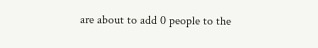are about to add 0 people to the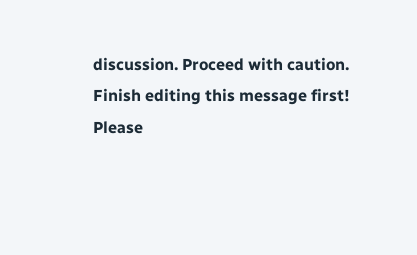discussion. Proceed with caution.
Finish editing this message first!
Please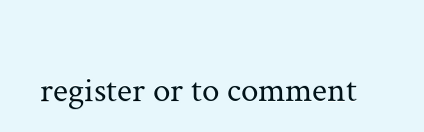register or to comment